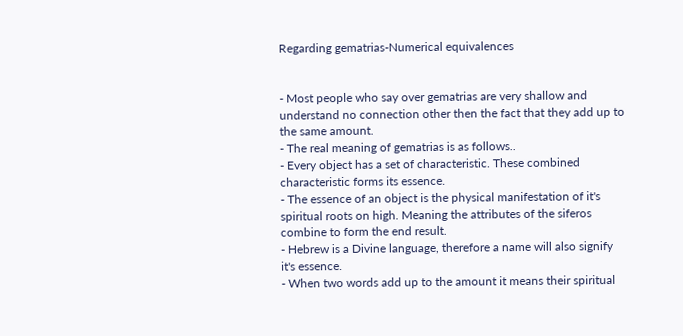Regarding gematrias-Numerical equivalences


- Most people who say over gematrias are very shallow and understand no connection other then the fact that they add up to the same amount.
- The real meaning of gematrias is as follows..
- Every object has a set of characteristic. These combined characteristic forms its essence.
- The essence of an object is the physical manifestation of it's spiritual roots on high. Meaning the attributes of the siferos combine to form the end result.
- Hebrew is a Divine language, therefore a name will also signify it's essence.
- When two words add up to the amount it means their spiritual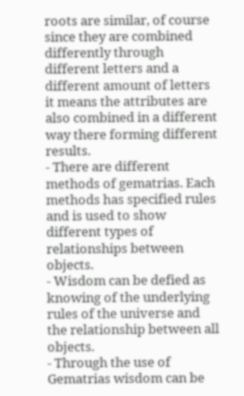roots are similar, of course since they are combined differently through different letters and a different amount of letters it means the attributes are also combined in a different way there forming different results.
- There are different methods of gematrias. Each methods has specified rules and is used to show different types of relationships between objects.
- Wisdom can be defied as knowing of the underlying rules of the universe and the relationship between all objects.
- Through the use of Gematrias wisdom can be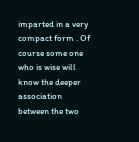imparted in a very compact form . Of course some one who is wise will know the deeper association between the two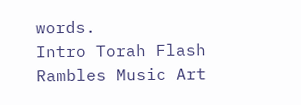words.
Intro Torah Flash Rambles Music Art